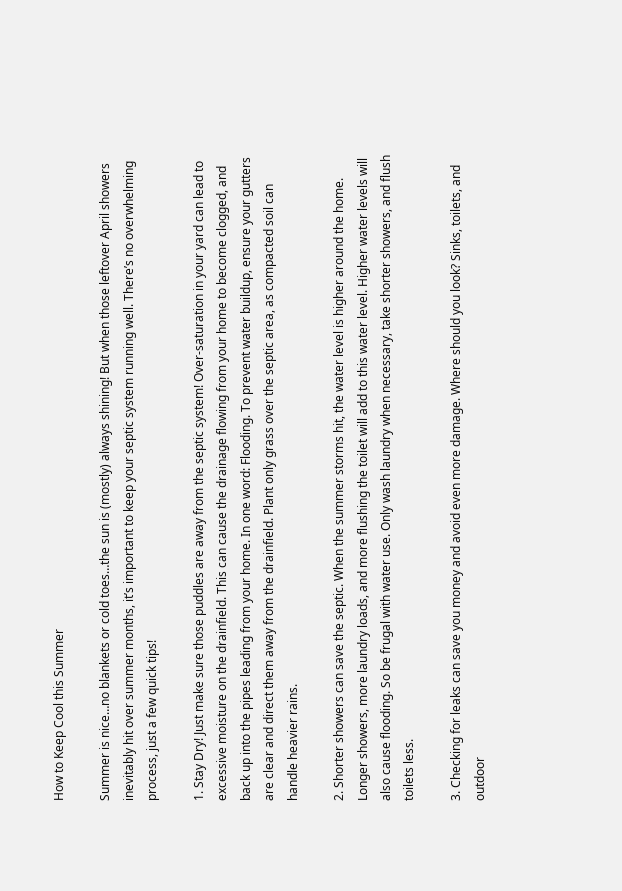How to Keep Cool this Summer

Summer is nice…no blankets or cold toes…the sun is (mostly) always shining! But when those leftover April showers inevitably hit over summer months, it’s important to keep your septic system running well. There’s no overwhelming process, just a few quick tips!

1. Stay Dry! Just make sure those puddles are away from the septic system! Over-saturation in your yard can lead to excessive moisture on the drainfield. This can cause the drainage flowing from your home to become clogged, and back up into the pipes leading from your home. In one word: Flooding. To prevent water buildup, ensure your gutters are clear and direct them away from the drainfield. Plant only grass over the septic area, as compacted soil can handle heavier rains.

2. Shorter showers can save the septic. When the summer storms hit, the water level is higher around the home. Longer showers, more laundry loads, and more flushing the toilet will add to this water level. Higher water levels will also cause flooding. So be frugal with water use. Only wash laundry when necessary, take shorter showers, and flush toilets less.

3. Checking for leaks can save you money and avoid even more damage. Where should you look? Sinks, toilets, and outdoor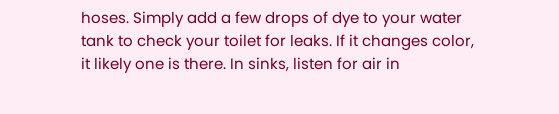hoses. Simply add a few drops of dye to your water tank to check your toilet for leaks. If it changes color, it likely one is there. In sinks, listen for air in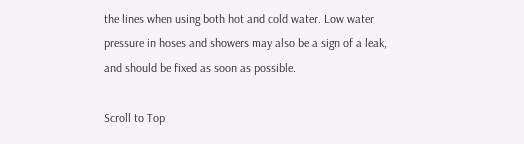the lines when using both hot and cold water. Low water pressure in hoses and showers may also be a sign of a leak, and should be fixed as soon as possible.

Scroll to Top